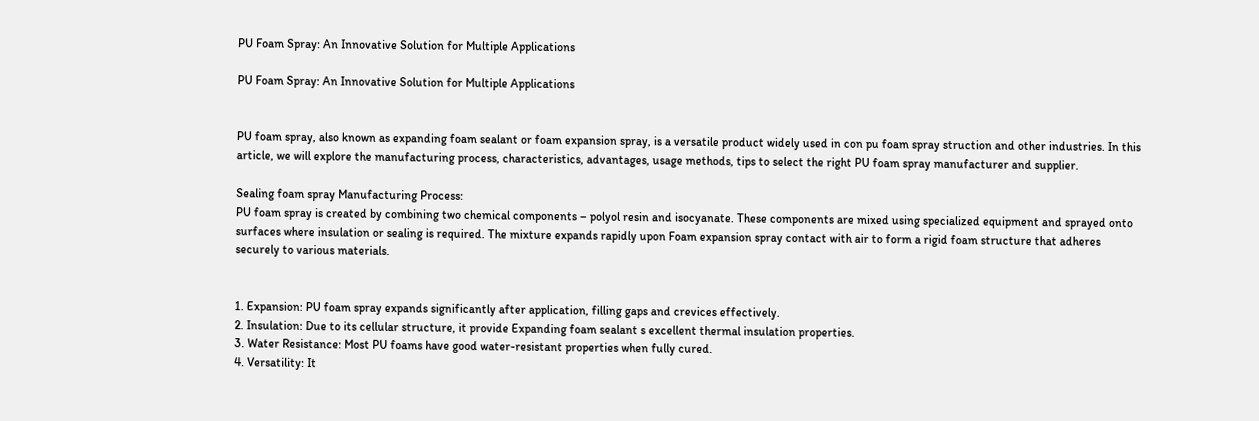PU Foam Spray: An Innovative Solution for Multiple Applications

PU Foam Spray: An Innovative Solution for Multiple Applications


PU foam spray, also known as expanding foam sealant or foam expansion spray, is a versatile product widely used in con pu foam spray struction and other industries. In this article, we will explore the manufacturing process, characteristics, advantages, usage methods, tips to select the right PU foam spray manufacturer and supplier.

Sealing foam spray Manufacturing Process:
PU foam spray is created by combining two chemical components – polyol resin and isocyanate. These components are mixed using specialized equipment and sprayed onto surfaces where insulation or sealing is required. The mixture expands rapidly upon Foam expansion spray contact with air to form a rigid foam structure that adheres securely to various materials.


1. Expansion: PU foam spray expands significantly after application, filling gaps and crevices effectively.
2. Insulation: Due to its cellular structure, it provide Expanding foam sealant s excellent thermal insulation properties.
3. Water Resistance: Most PU foams have good water-resistant properties when fully cured.
4. Versatility: It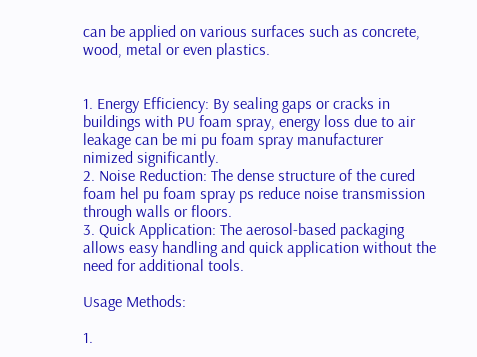can be applied on various surfaces such as concrete, wood, metal or even plastics.


1. Energy Efficiency: By sealing gaps or cracks in buildings with PU foam spray, energy loss due to air leakage can be mi pu foam spray manufacturer nimized significantly.
2. Noise Reduction: The dense structure of the cured foam hel pu foam spray ps reduce noise transmission through walls or floors.
3. Quick Application: The aerosol-based packaging allows easy handling and quick application without the need for additional tools.

Usage Methods:

1.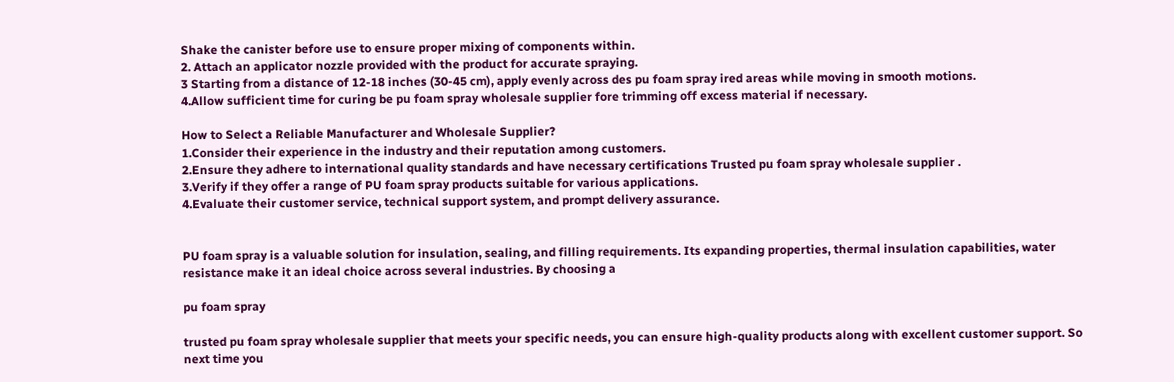Shake the canister before use to ensure proper mixing of components within.
2. Attach an applicator nozzle provided with the product for accurate spraying.
3 Starting from a distance of 12-18 inches (30-45 cm), apply evenly across des pu foam spray ired areas while moving in smooth motions.
4.Allow sufficient time for curing be pu foam spray wholesale supplier fore trimming off excess material if necessary.

How to Select a Reliable Manufacturer and Wholesale Supplier?
1.Consider their experience in the industry and their reputation among customers.
2.Ensure they adhere to international quality standards and have necessary certifications Trusted pu foam spray wholesale supplier .
3.Verify if they offer a range of PU foam spray products suitable for various applications.
4.Evaluate their customer service, technical support system, and prompt delivery assurance.


PU foam spray is a valuable solution for insulation, sealing, and filling requirements. Its expanding properties, thermal insulation capabilities, water resistance make it an ideal choice across several industries. By choosing a

pu foam spray

trusted pu foam spray wholesale supplier that meets your specific needs, you can ensure high-quality products along with excellent customer support. So next time you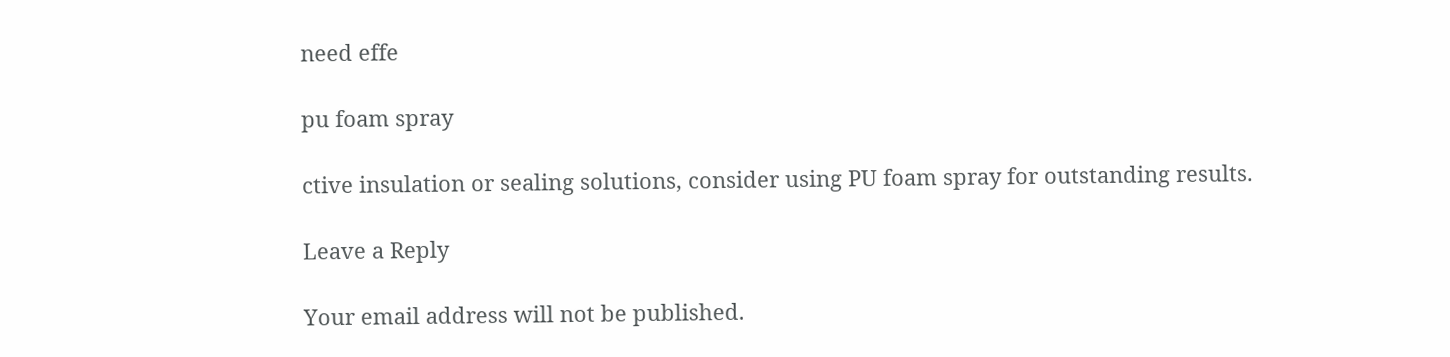need effe

pu foam spray

ctive insulation or sealing solutions, consider using PU foam spray for outstanding results.

Leave a Reply

Your email address will not be published.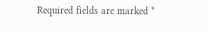Required fields are marked *